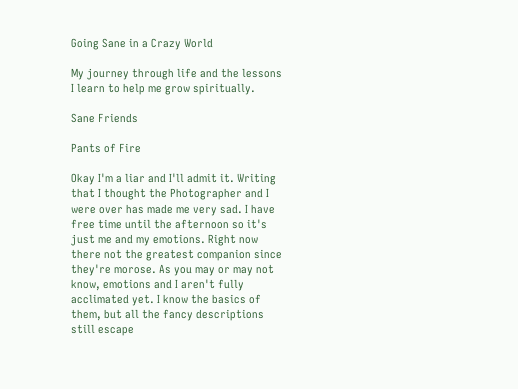Going Sane in a Crazy World

My journey through life and the lessons I learn to help me grow spiritually.

Sane Friends

Pants of Fire

Okay I'm a liar and I'll admit it. Writing that I thought the Photographer and I were over has made me very sad. I have free time until the afternoon so it's just me and my emotions. Right now there not the greatest companion since they're morose. As you may or may not know, emotions and I aren't fully acclimated yet. I know the basics of them, but all the fancy descriptions still escape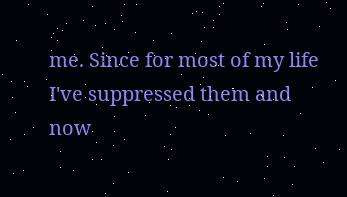me. Since for most of my life I've suppressed them and now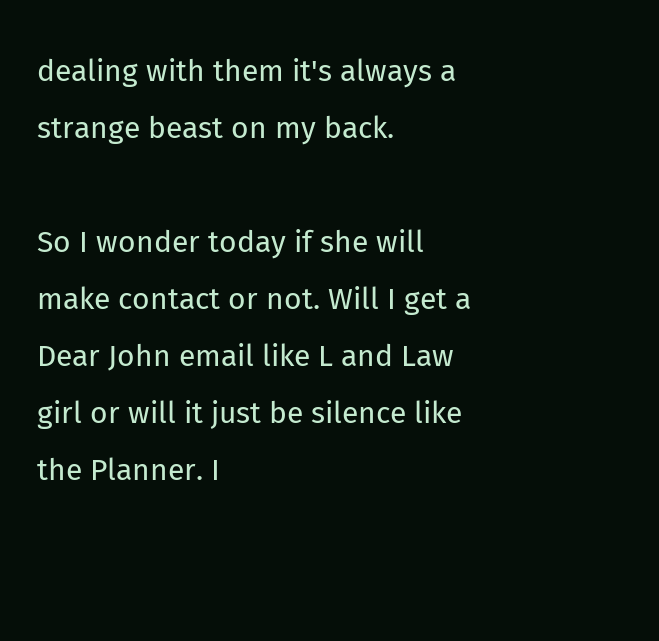dealing with them it's always a strange beast on my back.

So I wonder today if she will make contact or not. Will I get a Dear John email like L and Law girl or will it just be silence like the Planner. I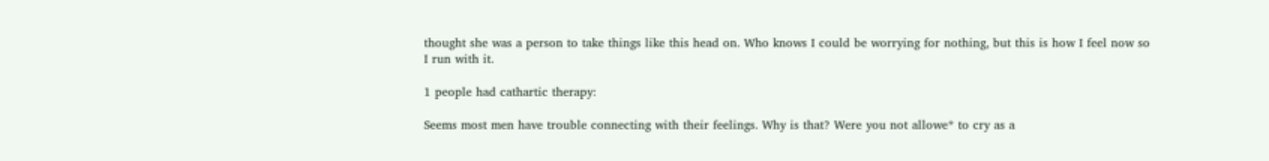thought she was a person to take things like this head on. Who knows I could be worrying for nothing, but this is how I feel now so I run with it.

1 people had cathartic therapy:

Seems most men have trouble connecting with their feelings. Why is that? Were you not allowe* to cry as a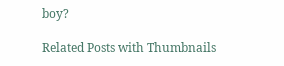boy?

Related Posts with Thumbnails